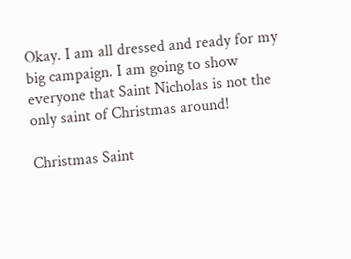Okay. I am all dressed and ready for my big campaign. I am going to show everyone that Saint Nicholas is not the only saint of Christmas around!

Christmas Saint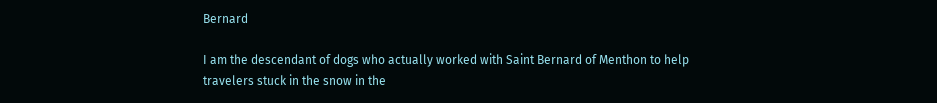Bernard

I am the descendant of dogs who actually worked with Saint Bernard of Menthon to help travelers stuck in the snow in the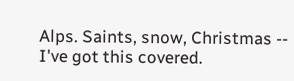Alps. Saints, snow, Christmas -- I've got this covered.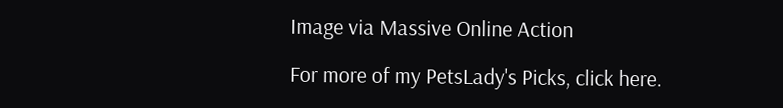Image via Massive Online Action

For more of my PetsLady's Picks, click here.